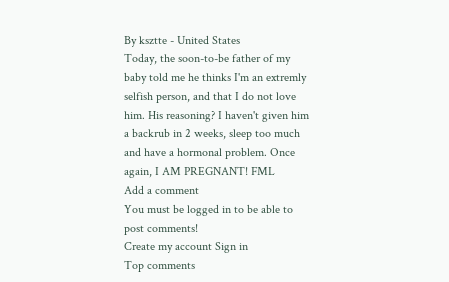By ksztte - United States
Today, the soon-to-be father of my baby told me he thinks I'm an extremly selfish person, and that I do not love him. His reasoning? I haven't given him a backrub in 2 weeks, sleep too much and have a hormonal problem. Once again, I AM PREGNANT! FML
Add a comment
You must be logged in to be able to post comments!
Create my account Sign in
Top comments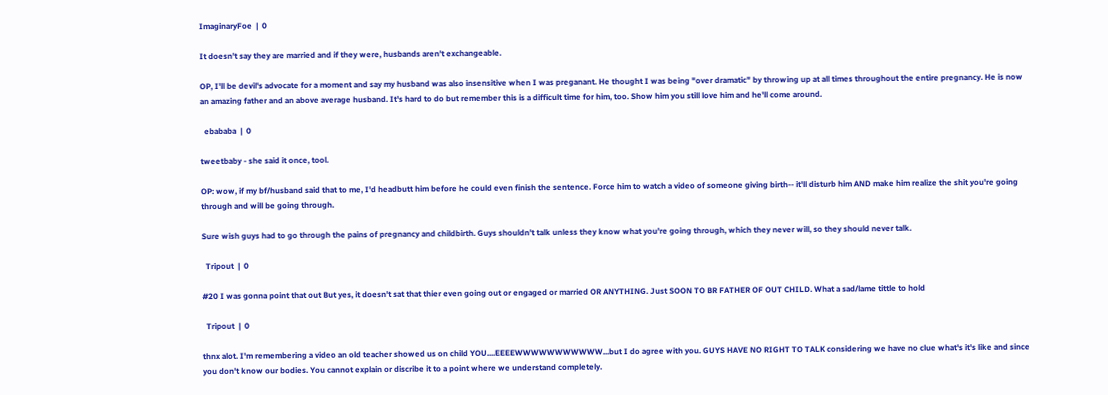ImaginaryFoe  |  0

It doesn't say they are married and if they were, husbands aren't exchangeable.

OP, I'll be devil's advocate for a moment and say my husband was also insensitive when I was preganant. He thought I was being "over dramatic" by throwing up at all times throughout the entire pregnancy. He is now an amazing father and an above average husband. It's hard to do but remember this is a difficult time for him, too. Show him you still love him and he'll come around.

  ebababa  |  0

tweetbaby - she said it once, tool.

OP: wow, if my bf/husband said that to me, I'd headbutt him before he could even finish the sentence. Force him to watch a video of someone giving birth-- it'll disturb him AND make him realize the shit you're going through and will be going through.

Sure wish guys had to go through the pains of pregnancy and childbirth. Guys shouldn't talk unless they know what you're going through, which they never will, so they should never talk.

  Tripout  |  0

#20 I was gonna point that out But yes, it doesn't sat that thier even going out or engaged or married OR ANYTHING. Just SOON TO BR FATHER OF OUT CHILD. What a sad/lame tittle to hold

  Tripout  |  0

thnx alot. I'm remembering a video an old teacher showed us on child YOU....EEEEWWWWWWWWWWW...but I do agree with you. GUYS HAVE NO RIGHT TO TALK considering we have no clue what's it's like and since you don't know our bodies. You cannot explain or discribe it to a point where we understand completely.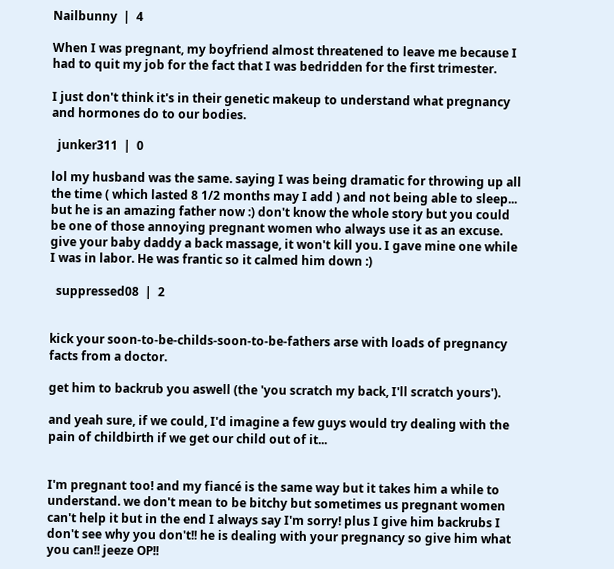Nailbunny  |  4

When I was pregnant, my boyfriend almost threatened to leave me because I had to quit my job for the fact that I was bedridden for the first trimester.

I just don't think it's in their genetic makeup to understand what pregnancy and hormones do to our bodies.

  junker311  |  0

lol my husband was the same. saying I was being dramatic for throwing up all the time ( which lasted 8 1/2 months may I add ) and not being able to sleep... but he is an amazing father now :) don't know the whole story but you could be one of those annoying pregnant women who always use it as an excuse. give your baby daddy a back massage, it won't kill you. I gave mine one while I was in labor. He was frantic so it calmed him down :)

  suppressed08  |  2


kick your soon-to-be-childs-soon-to-be-fathers arse with loads of pregnancy facts from a doctor.

get him to backrub you aswell (the 'you scratch my back, I'll scratch yours').

and yeah sure, if we could, I'd imagine a few guys would try dealing with the pain of childbirth if we get our child out of it...


I'm pregnant too! and my fiancé is the same way but it takes him a while to understand. we don't mean to be bitchy but sometimes us pregnant women can't help it but in the end I always say I'm sorry! plus I give him backrubs I don't see why you don't!! he is dealing with your pregnancy so give him what you can!! jeeze OP!!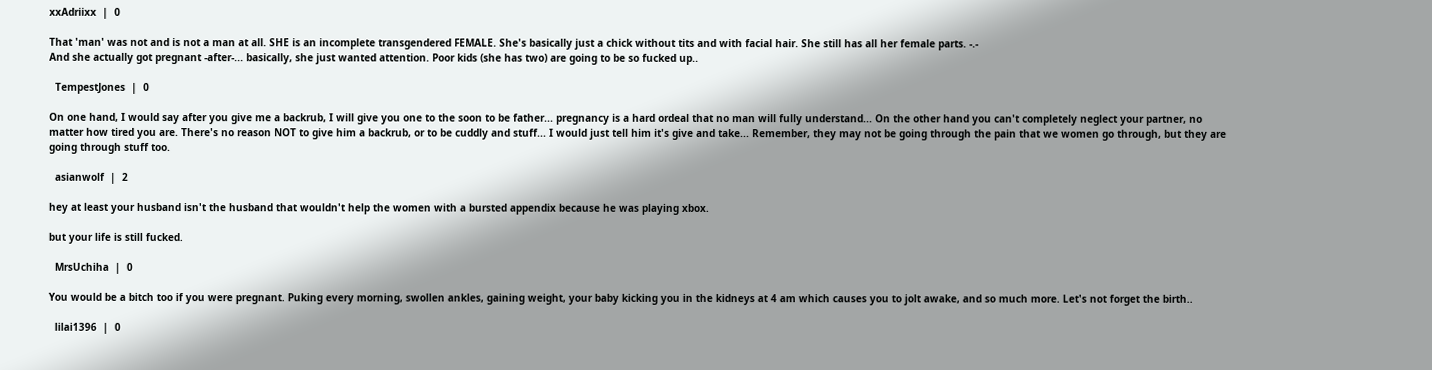xxAdriixx  |  0

That 'man' was not and is not a man at all. SHE is an incomplete transgendered FEMALE. She's basically just a chick without tits and with facial hair. She still has all her female parts. -.-
And she actually got pregnant -after-... basically, she just wanted attention. Poor kids (she has two) are going to be so fucked up..

  TempestJones  |  0

On one hand, I would say after you give me a backrub, I will give you one to the soon to be father... pregnancy is a hard ordeal that no man will fully understand... On the other hand you can't completely neglect your partner, no matter how tired you are. There's no reason NOT to give him a backrub, or to be cuddly and stuff... I would just tell him it's give and take... Remember, they may not be going through the pain that we women go through, but they are going through stuff too.

  asianwolf  |  2

hey at least your husband isn't the husband that wouldn't help the women with a bursted appendix because he was playing xbox.

but your life is still fucked.

  MrsUchiha  |  0

You would be a bitch too if you were pregnant. Puking every morning, swollen ankles, gaining weight, your baby kicking you in the kidneys at 4 am which causes you to jolt awake, and so much more. Let's not forget the birth..

  lilai1396  |  0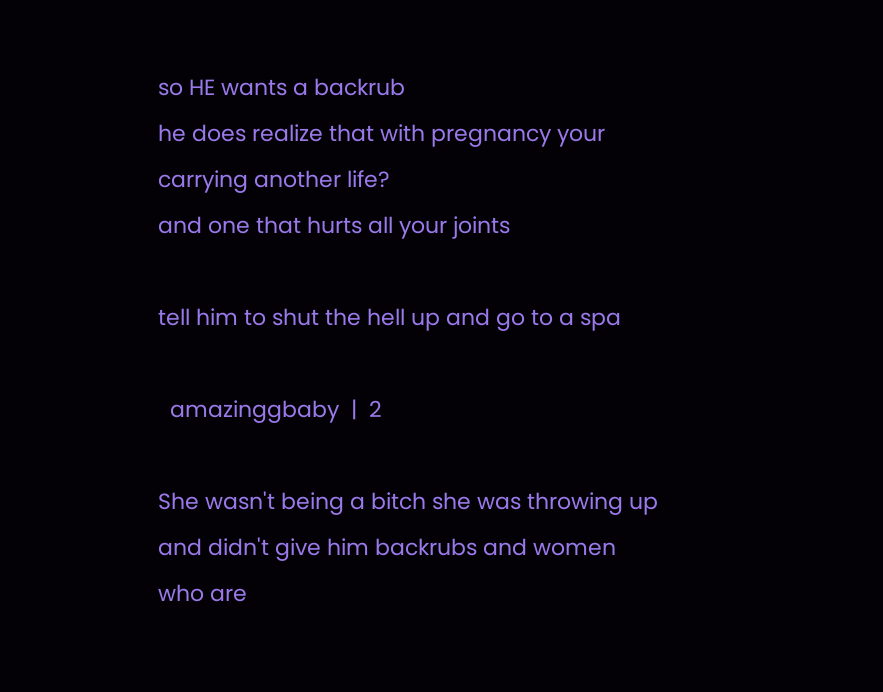so HE wants a backrub
he does realize that with pregnancy your carrying another life?
and one that hurts all your joints

tell him to shut the hell up and go to a spa

  amazinggbaby  |  2

She wasn't being a bitch she was throwing up and didn't give him backrubs and women who are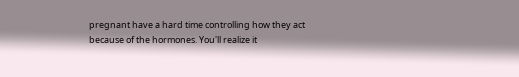pregnant have a hard time controlling how they act because of the hormones. You'll realize it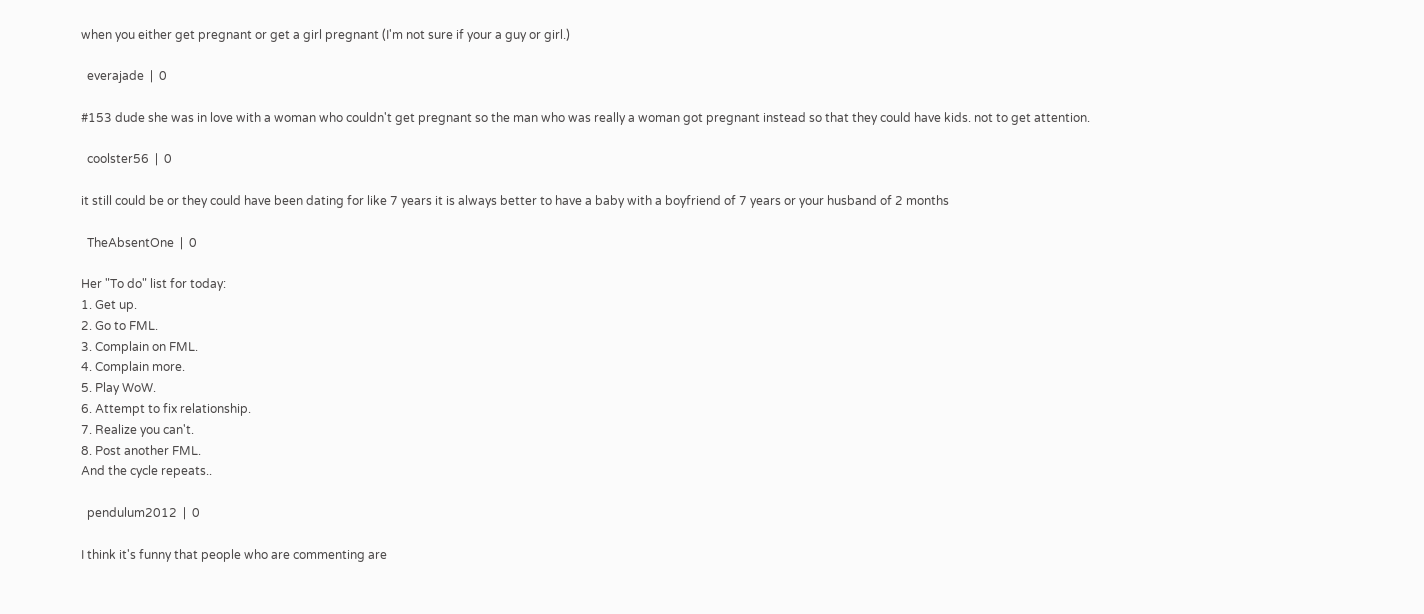when you either get pregnant or get a girl pregnant (I'm not sure if your a guy or girl.)

  everajade  |  0

#153 dude she was in love with a woman who couldn't get pregnant so the man who was really a woman got pregnant instead so that they could have kids. not to get attention.

  coolster56  |  0

it still could be or they could have been dating for like 7 years it is always better to have a baby with a boyfriend of 7 years or your husband of 2 months

  TheAbsentOne  |  0

Her "To do" list for today:
1. Get up.
2. Go to FML.
3. Complain on FML.
4. Complain more.
5. Play WoW.
6. Attempt to fix relationship.
7. Realize you can't.
8. Post another FML.
And the cycle repeats..

  pendulum2012  |  0

I think it's funny that people who are commenting are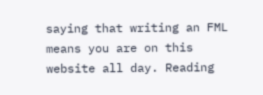saying that writing an FML means you are on this website all day. Reading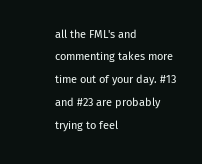all the FML's and commenting takes more time out of your day. #13 and #23 are probably trying to feel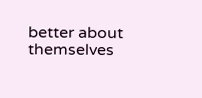better about themselves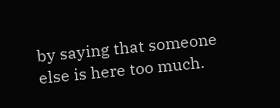by saying that someone else is here too much.